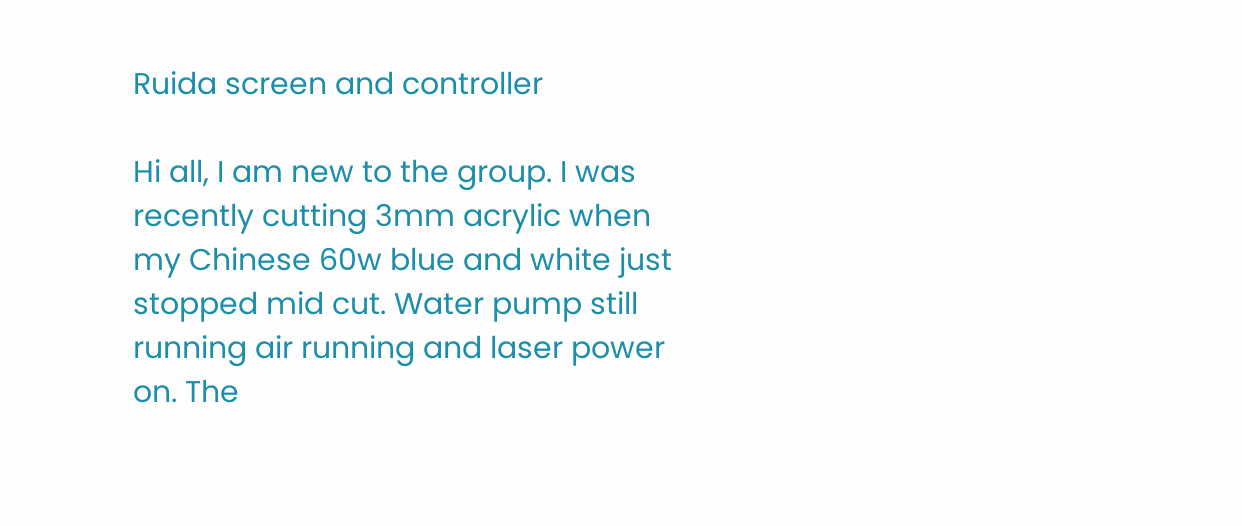Ruida screen and controller

Hi all, I am new to the group. I was recently cutting 3mm acrylic when my Chinese 60w blue and white just stopped mid cut. Water pump still running air running and laser power on. The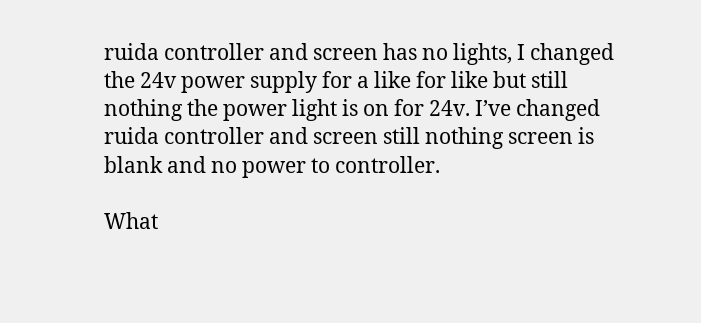ruida controller and screen has no lights, I changed the 24v power supply for a like for like but still nothing the power light is on for 24v. I’ve changed ruida controller and screen still nothing screen is blank and no power to controller.

What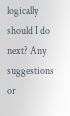logically should I do next? Any suggestions or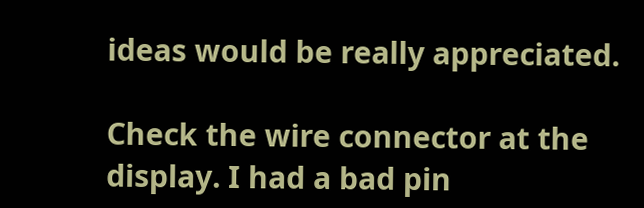ideas would be really appreciated.

Check the wire connector at the display. I had a bad pin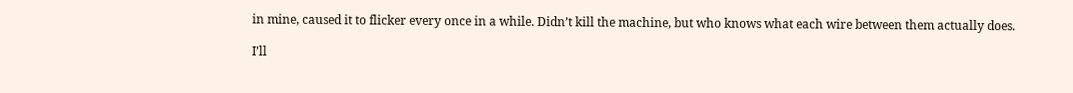in mine, caused it to flicker every once in a while. Didn’t kill the machine, but who knows what each wire between them actually does.

I’ll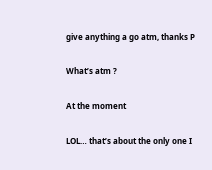give anything a go atm, thanks P

What’s atm ?

At the moment

LOL… that’s about the only one I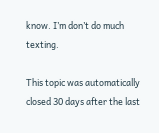know. I’m don’t do much texting.

This topic was automatically closed 30 days after the last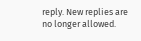reply. New replies are no longer allowed.